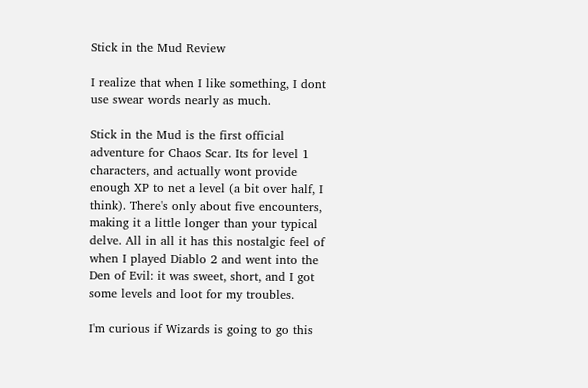Stick in the Mud Review

I realize that when I like something, I dont use swear words nearly as much.

Stick in the Mud is the first official adventure for Chaos Scar. Its for level 1 characters, and actually wont provide enough XP to net a level (a bit over half, I think). There's only about five encounters, making it a little longer than your typical delve. All in all it has this nostalgic feel of when I played Diablo 2 and went into the Den of Evil: it was sweet, short, and I got some levels and loot for my troubles.

I'm curious if Wizards is going to go this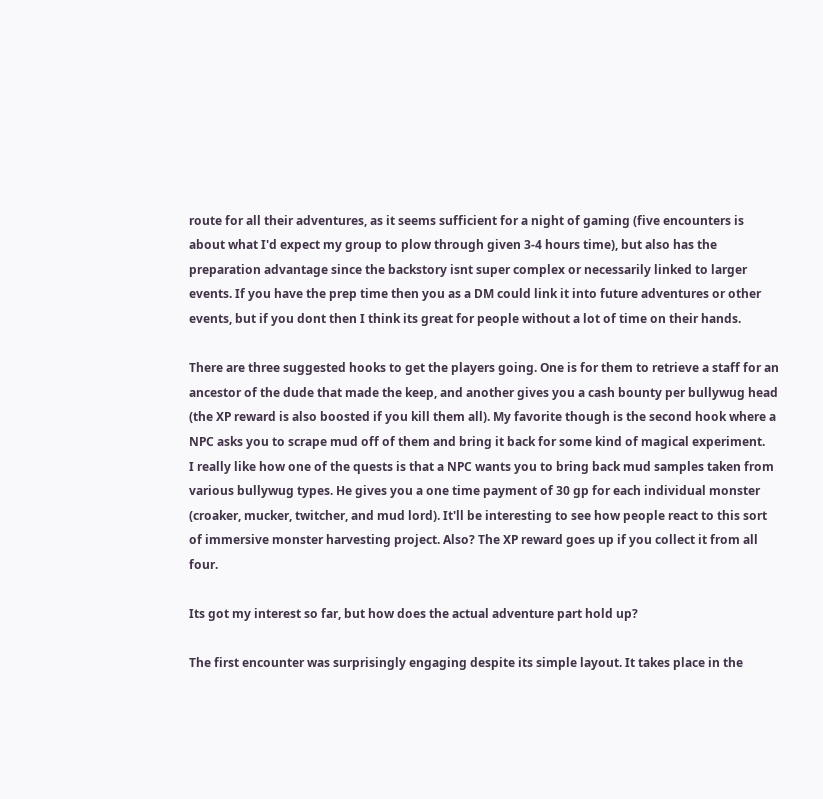route for all their adventures, as it seems sufficient for a night of gaming (five encounters is about what I'd expect my group to plow through given 3-4 hours time), but also has the preparation advantage since the backstory isnt super complex or necessarily linked to larger events. If you have the prep time then you as a DM could link it into future adventures or other events, but if you dont then I think its great for people without a lot of time on their hands.

There are three suggested hooks to get the players going. One is for them to retrieve a staff for an ancestor of the dude that made the keep, and another gives you a cash bounty per bullywug head (the XP reward is also boosted if you kill them all). My favorite though is the second hook where a NPC asks you to scrape mud off of them and bring it back for some kind of magical experiment.
I really like how one of the quests is that a NPC wants you to bring back mud samples taken from various bullywug types. He gives you a one time payment of 30 gp for each individual monster (croaker, mucker, twitcher, and mud lord). It'll be interesting to see how people react to this sort of immersive monster harvesting project. Also? The XP reward goes up if you collect it from all four.

Its got my interest so far, but how does the actual adventure part hold up?

The first encounter was surprisingly engaging despite its simple layout. It takes place in the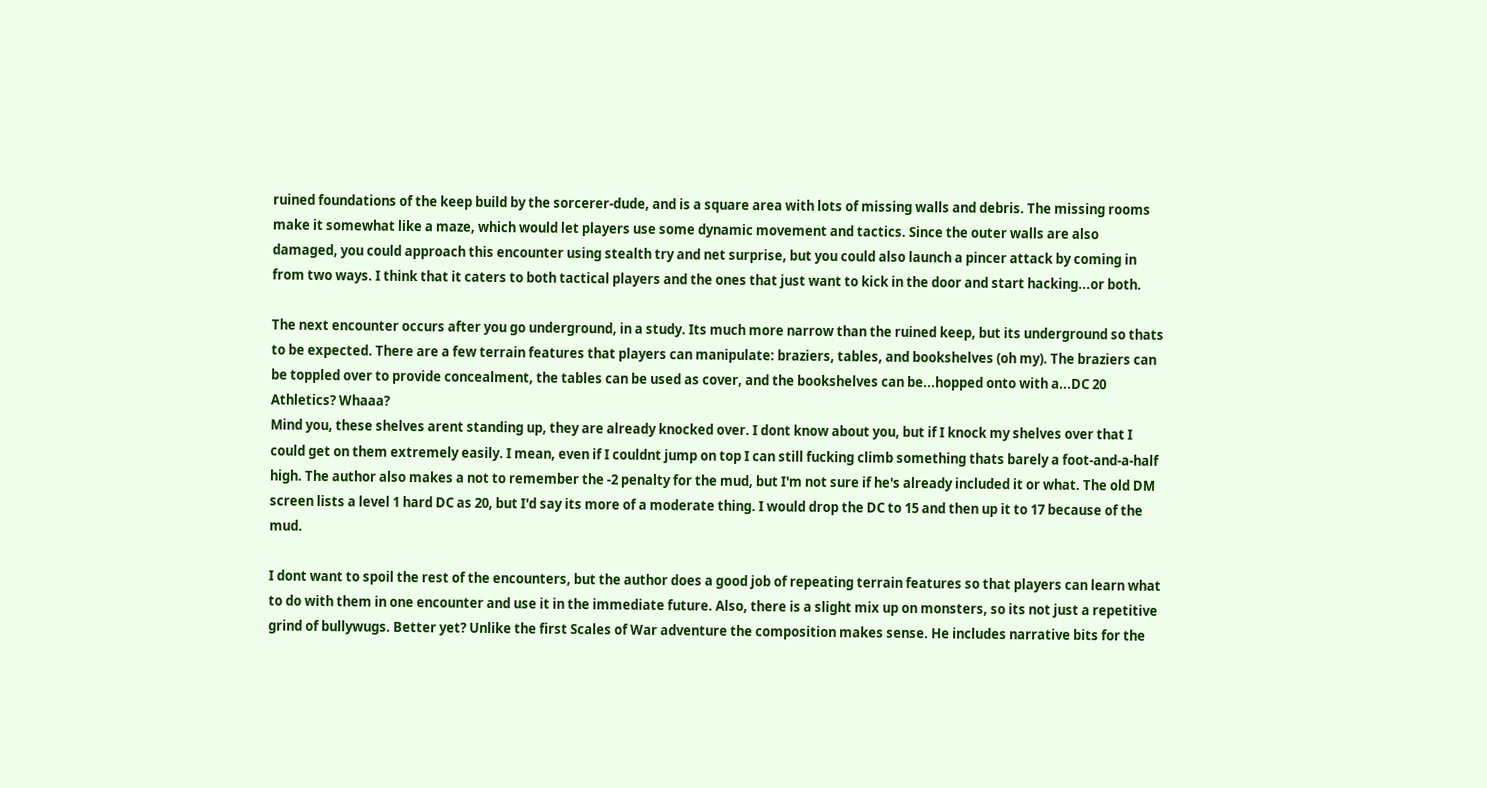ruined foundations of the keep build by the sorcerer-dude, and is a square area with lots of missing walls and debris. The missing rooms make it somewhat like a maze, which would let players use some dynamic movement and tactics. Since the outer walls are also damaged, you could approach this encounter using stealth try and net surprise, but you could also launch a pincer attack by coming in from two ways. I think that it caters to both tactical players and the ones that just want to kick in the door and start hacking...or both.

The next encounter occurs after you go underground, in a study. Its much more narrow than the ruined keep, but its underground so thats to be expected. There are a few terrain features that players can manipulate: braziers, tables, and bookshelves (oh my). The braziers can be toppled over to provide concealment, the tables can be used as cover, and the bookshelves can be...hopped onto with a...DC 20 Athletics? Whaaa?
Mind you, these shelves arent standing up, they are already knocked over. I dont know about you, but if I knock my shelves over that I could get on them extremely easily. I mean, even if I couldnt jump on top I can still fucking climb something thats barely a foot-and-a-half high. The author also makes a not to remember the -2 penalty for the mud, but I'm not sure if he's already included it or what. The old DM screen lists a level 1 hard DC as 20, but I'd say its more of a moderate thing. I would drop the DC to 15 and then up it to 17 because of the mud.

I dont want to spoil the rest of the encounters, but the author does a good job of repeating terrain features so that players can learn what to do with them in one encounter and use it in the immediate future. Also, there is a slight mix up on monsters, so its not just a repetitive grind of bullywugs. Better yet? Unlike the first Scales of War adventure the composition makes sense. He includes narrative bits for the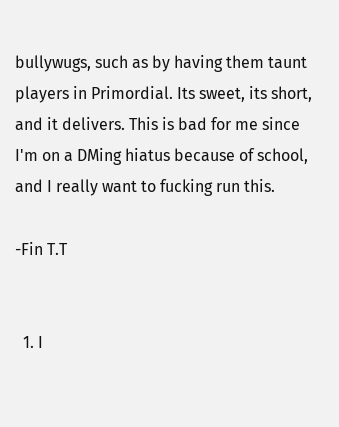bullywugs, such as by having them taunt players in Primordial. Its sweet, its short, and it delivers. This is bad for me since I'm on a DMing hiatus because of school, and I really want to fucking run this.

-Fin T.T


  1. I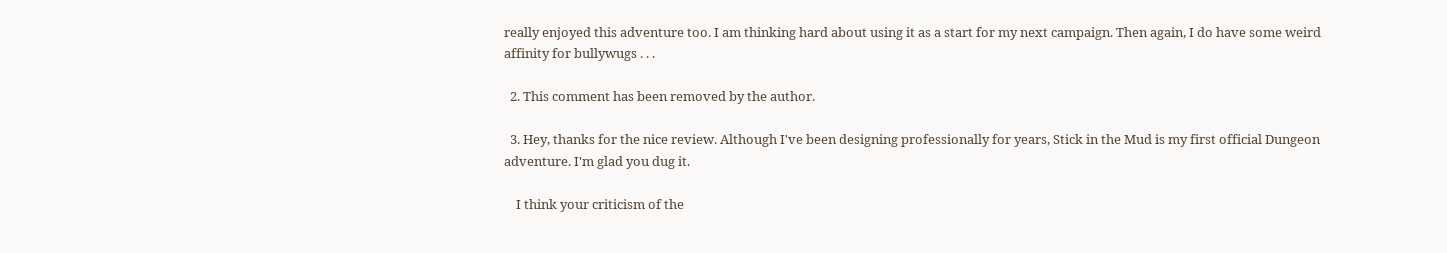really enjoyed this adventure too. I am thinking hard about using it as a start for my next campaign. Then again, I do have some weird affinity for bullywugs . . .

  2. This comment has been removed by the author.

  3. Hey, thanks for the nice review. Although I've been designing professionally for years, Stick in the Mud is my first official Dungeon adventure. I'm glad you dug it.

    I think your criticism of the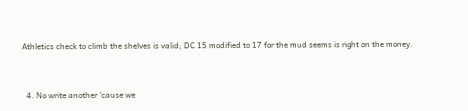Athletics check to climb the shelves is valid; DC 15 modified to 17 for the mud seems is right on the money.


  4. No write another 'cause we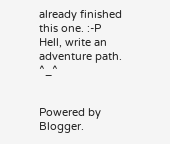already finished this one. :-P Hell, write an adventure path. ^_^


Powered by Blogger.